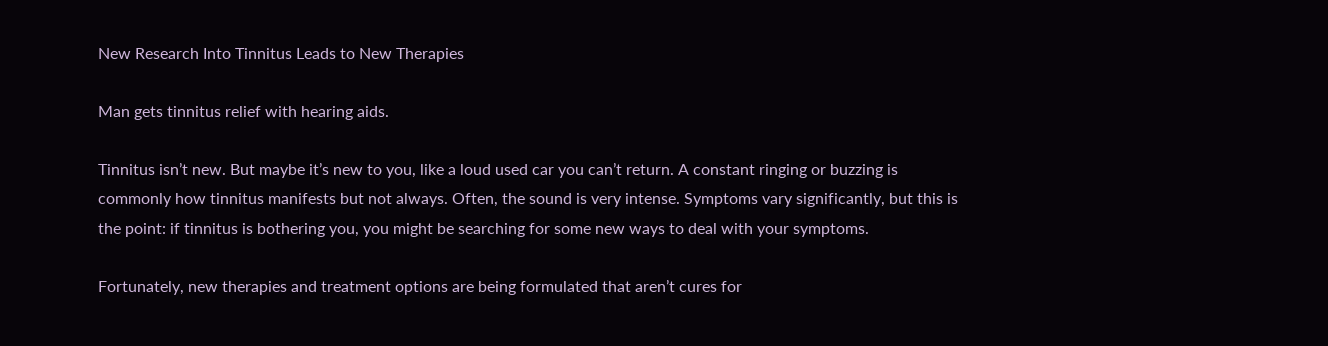New Research Into Tinnitus Leads to New Therapies

Man gets tinnitus relief with hearing aids.

Tinnitus isn’t new. But maybe it’s new to you, like a loud used car you can’t return. A constant ringing or buzzing is commonly how tinnitus manifests but not always. Often, the sound is very intense. Symptoms vary significantly, but this is the point: if tinnitus is bothering you, you might be searching for some new ways to deal with your symptoms.

Fortunately, new therapies and treatment options are being formulated that aren’t cures for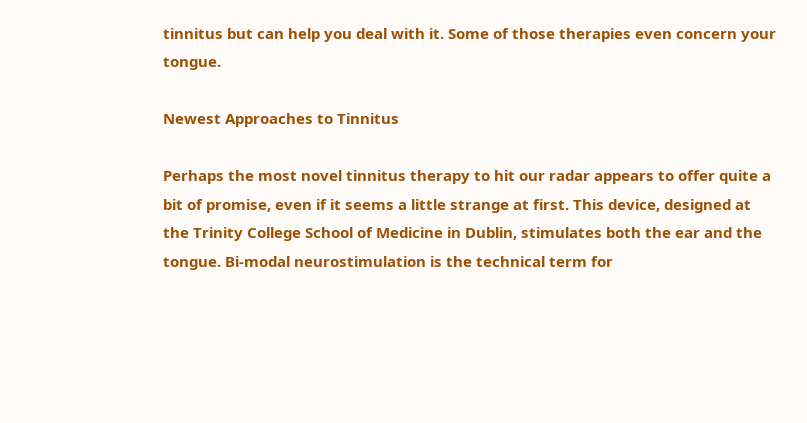tinnitus but can help you deal with it. Some of those therapies even concern your tongue.

Newest Approaches to Tinnitus

Perhaps the most novel tinnitus therapy to hit our radar appears to offer quite a bit of promise, even if it seems a little strange at first. This device, designed at the Trinity College School of Medicine in Dublin, stimulates both the ear and the tongue. Bi-modal neurostimulation is the technical term for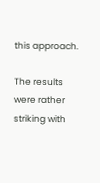this approach.

The results were rather striking with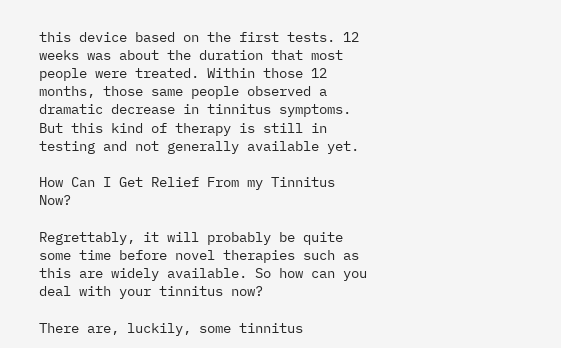this device based on the first tests. 12 weeks was about the duration that most people were treated. Within those 12 months, those same people observed a dramatic decrease in tinnitus symptoms. But this kind of therapy is still in testing and not generally available yet.

How Can I Get Relief From my Tinnitus Now?

Regrettably, it will probably be quite some time before novel therapies such as this are widely available. So how can you deal with your tinnitus now?

There are, luckily, some tinnitus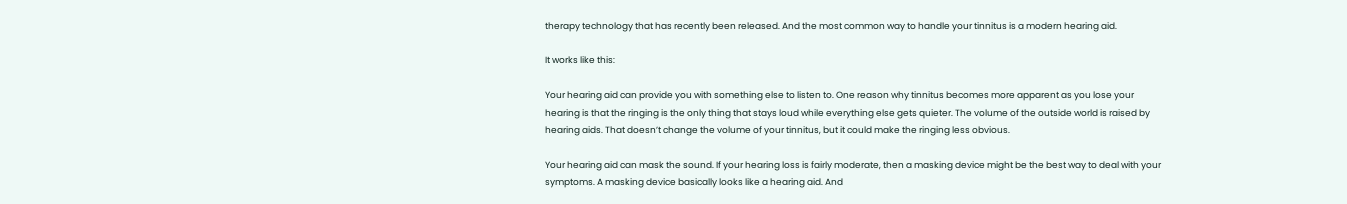therapy technology that has recently been released. And the most common way to handle your tinnitus is a modern hearing aid.

It works like this:

Your hearing aid can provide you with something else to listen to. One reason why tinnitus becomes more apparent as you lose your hearing is that the ringing is the only thing that stays loud while everything else gets quieter. The volume of the outside world is raised by hearing aids. That doesn’t change the volume of your tinnitus, but it could make the ringing less obvious.

Your hearing aid can mask the sound. If your hearing loss is fairly moderate, then a masking device might be the best way to deal with your symptoms. A masking device basically looks like a hearing aid. And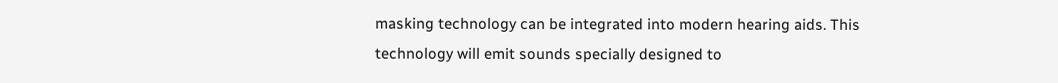masking technology can be integrated into modern hearing aids. This technology will emit sounds specially designed to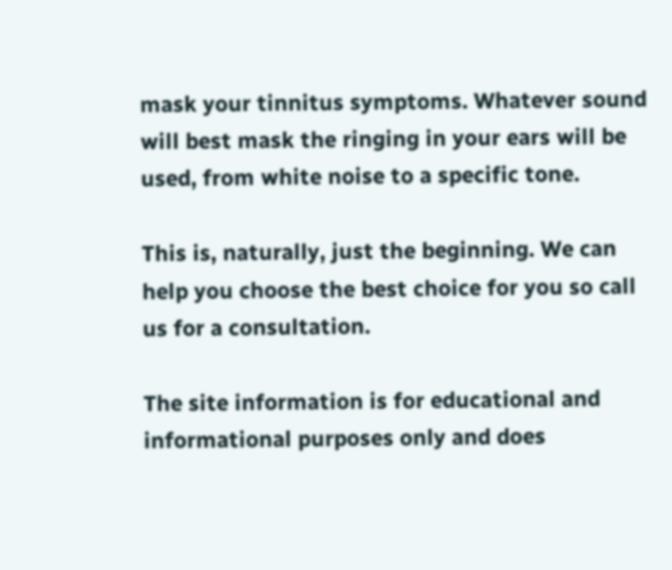mask your tinnitus symptoms. Whatever sound will best mask the ringing in your ears will be used, from white noise to a specific tone.

This is, naturally, just the beginning. We can help you choose the best choice for you so call us for a consultation.

The site information is for educational and informational purposes only and does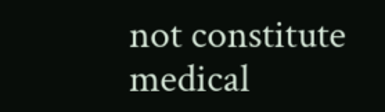not constitute medical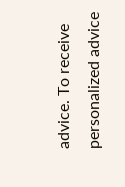advice. To receive personalized advice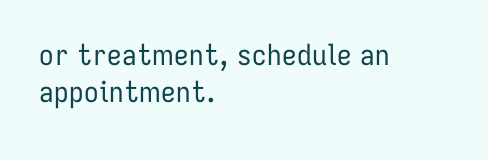or treatment, schedule an appointment.